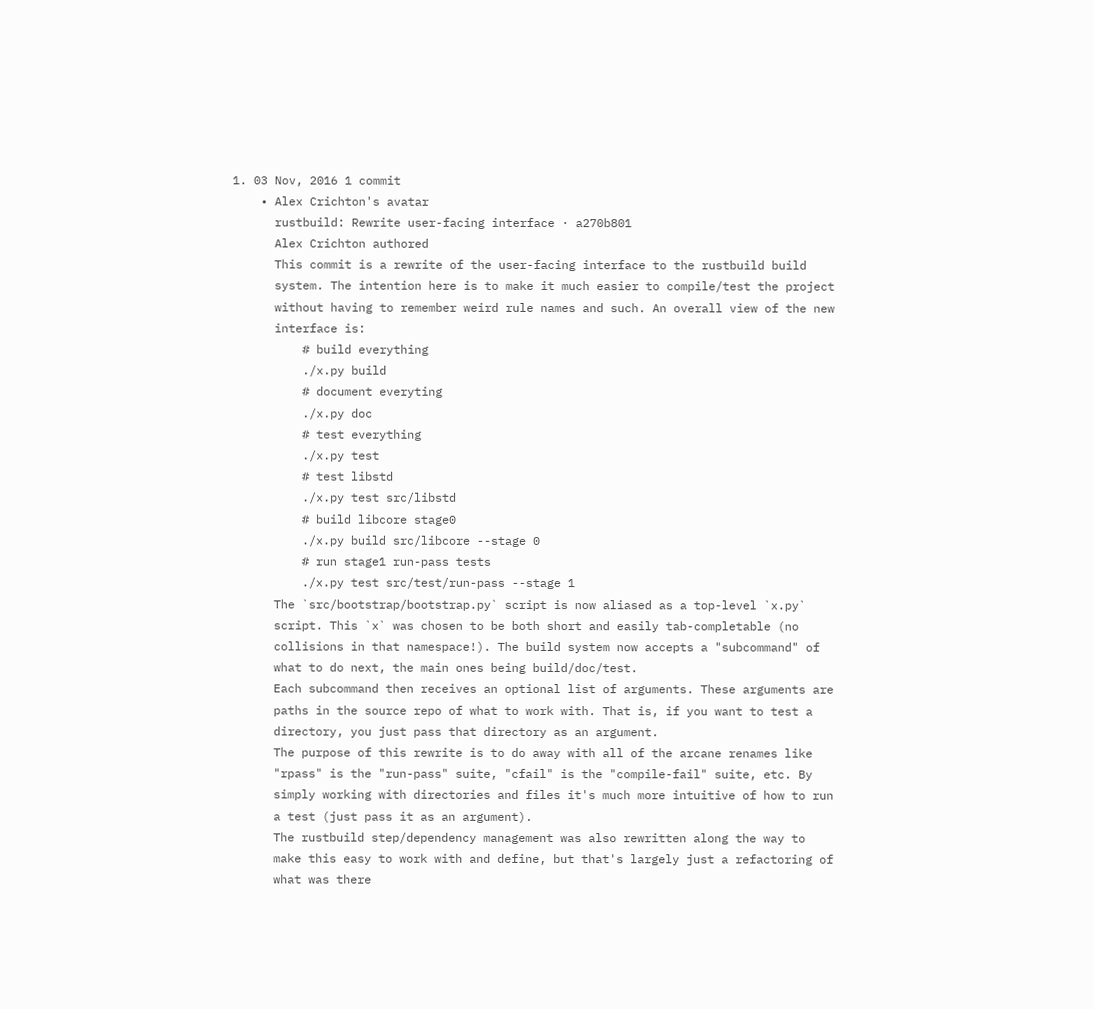1. 03 Nov, 2016 1 commit
    • Alex Crichton's avatar
      rustbuild: Rewrite user-facing interface · a270b801
      Alex Crichton authored
      This commit is a rewrite of the user-facing interface to the rustbuild build
      system. The intention here is to make it much easier to compile/test the project
      without having to remember weird rule names and such. An overall view of the new
      interface is:
          # build everything
          ./x.py build
          # document everyting
          ./x.py doc
          # test everything
          ./x.py test
          # test libstd
          ./x.py test src/libstd
          # build libcore stage0
          ./x.py build src/libcore --stage 0
          # run stage1 run-pass tests
          ./x.py test src/test/run-pass --stage 1
      The `src/bootstrap/bootstrap.py` script is now aliased as a top-level `x.py`
      script. This `x` was chosen to be both short and easily tab-completable (no
      collisions in that namespace!). The build system now accepts a "subcommand" of
      what to do next, the main ones being build/doc/test.
      Each subcommand then receives an optional list of arguments. These arguments are
      paths in the source repo of what to work with. That is, if you want to test a
      directory, you just pass that directory as an argument.
      The purpose of this rewrite is to do away with all of the arcane renames like
      "rpass" is the "run-pass" suite, "cfail" is the "compile-fail" suite, etc. By
      simply working with directories and files it's much more intuitive of how to run
      a test (just pass it as an argument).
      The rustbuild step/dependency management was also rewritten along the way to
      make this easy to work with and define, but that's largely just a refactoring of
      what was there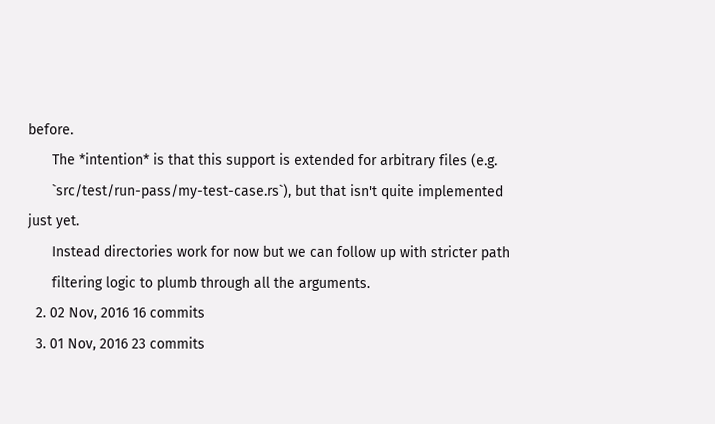before.
      The *intention* is that this support is extended for arbitrary files (e.g.
      `src/test/run-pass/my-test-case.rs`), but that isn't quite implemented just yet.
      Instead directories work for now but we can follow up with stricter path
      filtering logic to plumb through all the arguments.
  2. 02 Nov, 2016 16 commits
  3. 01 Nov, 2016 23 commits